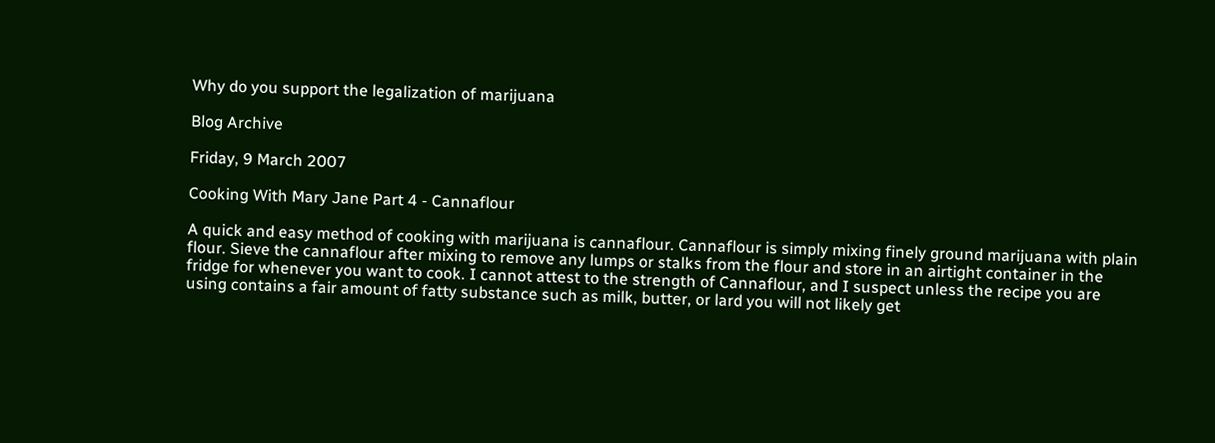Why do you support the legalization of marijuana

Blog Archive

Friday, 9 March 2007

Cooking With Mary Jane Part 4 - Cannaflour

A quick and easy method of cooking with marijuana is cannaflour. Cannaflour is simply mixing finely ground marijuana with plain flour. Sieve the cannaflour after mixing to remove any lumps or stalks from the flour and store in an airtight container in the fridge for whenever you want to cook. I cannot attest to the strength of Cannaflour, and I suspect unless the recipe you are using contains a fair amount of fatty substance such as milk, butter, or lard you will not likely get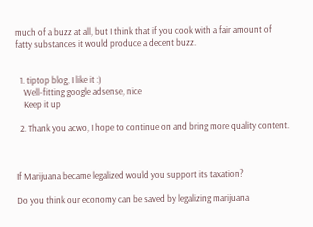much of a buzz at all, but I think that if you cook with a fair amount of fatty substances it would produce a decent buzz.


  1. tiptop blog, I like it :)
    Well-fitting google adsense, nice
    Keep it up

  2. Thank you acwo, I hope to continue on and bring more quality content.



If Marijuana became legalized would you support its taxation?

Do you think our economy can be saved by legalizing marijuana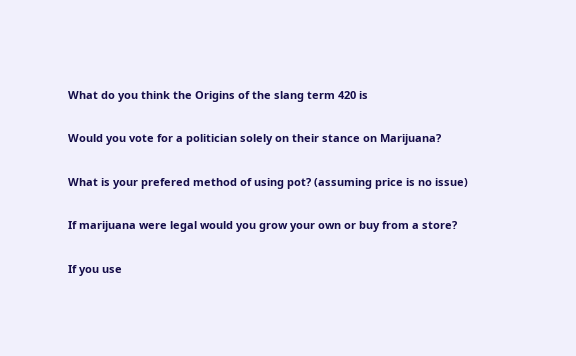What do you think the Origins of the slang term 420 is

Would you vote for a politician solely on their stance on Marijuana?

What is your prefered method of using pot? (assuming price is no issue)

If marijuana were legal would you grow your own or buy from a store?

If you use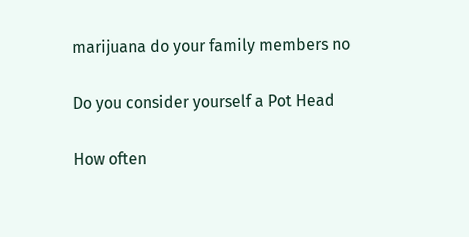marijuana do your family members no

Do you consider yourself a Pot Head

How often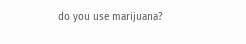do you use marijuana?